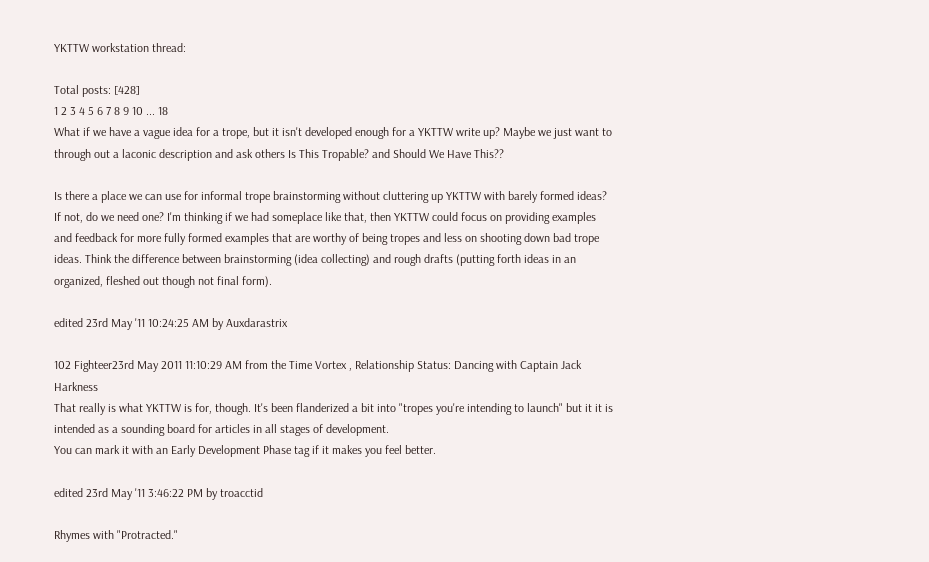YKTTW workstation thread:

Total posts: [428]
1 2 3 4 5 6 7 8 9 10 ... 18
What if we have a vague idea for a trope, but it isn't developed enough for a YKTTW write up? Maybe we just want to through out a laconic description and ask others Is This Tropable? and Should We Have This??

Is there a place we can use for informal trope brainstorming without cluttering up YKTTW with barely formed ideas? If not, do we need one? I'm thinking if we had someplace like that, then YKTTW could focus on providing examples and feedback for more fully formed examples that are worthy of being tropes and less on shooting down bad trope ideas. Think the difference between brainstorming (idea collecting) and rough drafts (putting forth ideas in an organized, fleshed out though not final form).

edited 23rd May '11 10:24:25 AM by Auxdarastrix

102 Fighteer23rd May 2011 11:10:29 AM from the Time Vortex , Relationship Status: Dancing with Captain Jack Harkness
That really is what YKTTW is for, though. It's been flanderized a bit into "tropes you're intending to launch" but it it is intended as a sounding board for articles in all stages of development.
You can mark it with an Early Development Phase tag if it makes you feel better.

edited 23rd May '11 3:46:22 PM by troacctid

Rhymes with "Protracted."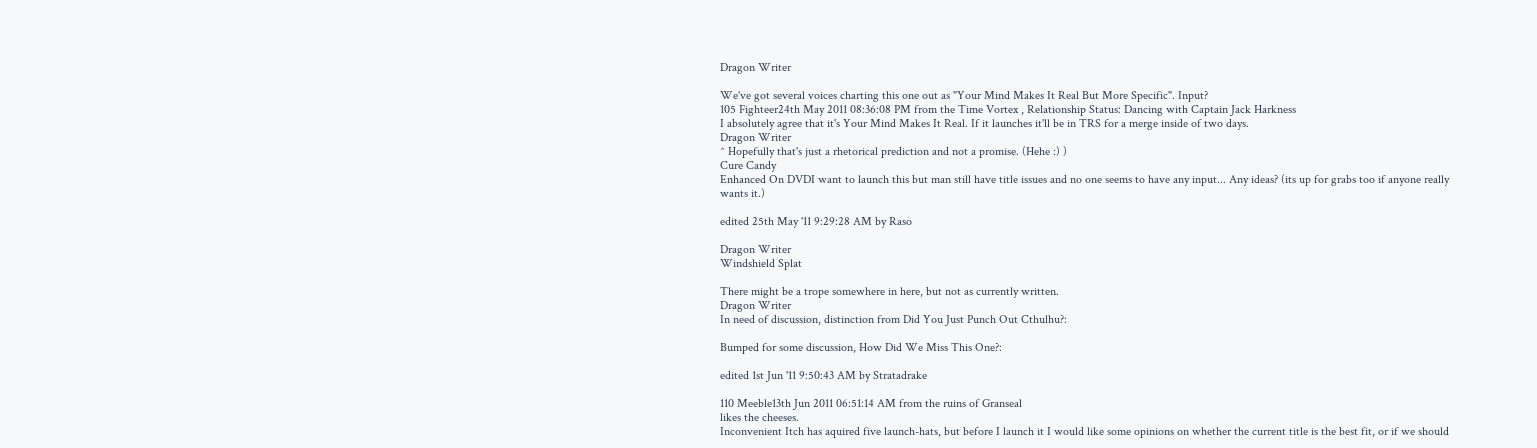Dragon Writer

We've got several voices charting this one out as "Your Mind Makes It Real But More Specific". Input?
105 Fighteer24th May 2011 08:36:08 PM from the Time Vortex , Relationship Status: Dancing with Captain Jack Harkness
I absolutely agree that it's Your Mind Makes It Real. If it launches it'll be in TRS for a merge inside of two days.
Dragon Writer
^ Hopefully that's just a rhetorical prediction and not a promise. (Hehe :) )
Cure Candy
Enhanced On DVDI want to launch this but man still have title issues and no one seems to have any input... Any ideas? (its up for grabs too if anyone really wants it.)

edited 25th May '11 9:29:28 AM by Raso

Dragon Writer
Windshield Splat

There might be a trope somewhere in here, but not as currently written.
Dragon Writer
In need of discussion, distinction from Did You Just Punch Out Cthulhu?:

Bumped for some discussion, How Did We Miss This One?:

edited 1st Jun '11 9:50:43 AM by Stratadrake

110 Meeble13th Jun 2011 06:51:14 AM from the ruins of Granseal
likes the cheeses.
Inconvenient Itch has aquired five launch-hats, but before I launch it I would like some opinions on whether the current title is the best fit, or if we should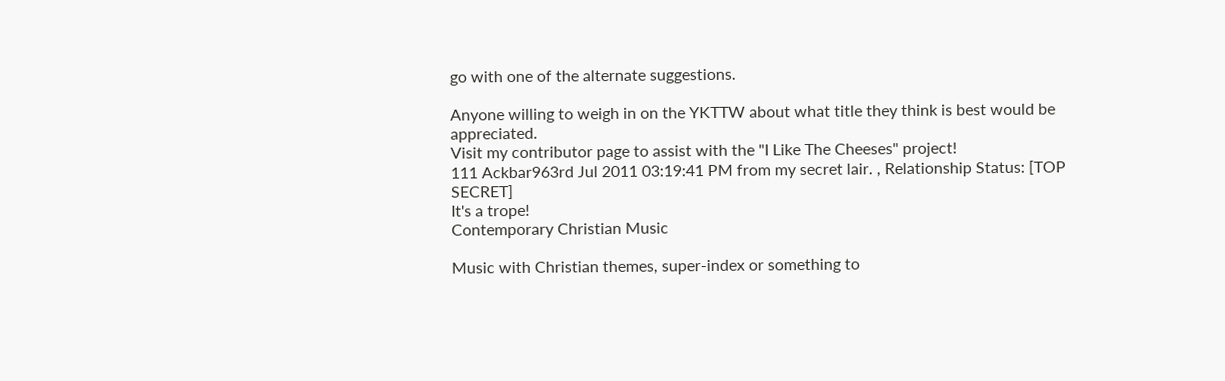go with one of the alternate suggestions.

Anyone willing to weigh in on the YKTTW about what title they think is best would be appreciated.
Visit my contributor page to assist with the "I Like The Cheeses" project!
111 Ackbar963rd Jul 2011 03:19:41 PM from my secret lair. , Relationship Status: [TOP SECRET]
It's a trope!
Contemporary Christian Music

Music with Christian themes, super-index or something to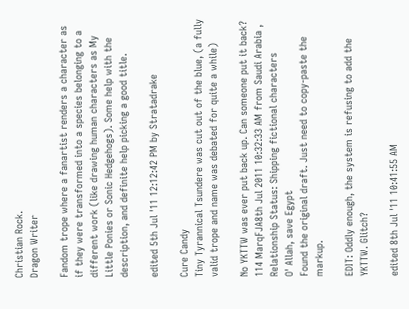Christian Rock.
Dragon Writer

Fandom trope where a fanartist renders a character as if they were transformed into a species belonging to a different work (like drawing human characters as My Little Ponies or Sonic Hedgehogs). Some help with the description, and definite help picking a good title.

edited 5th Jul '11 12:12:42 PM by Stratadrake

Cure Candy
Tiny Tyrannical Tsundere was cut out of the blue, (a fully valid trope and name was debated for quite a while)

No YKTTW was ever put back up. Can someone put it back?
114 MarqFJA8th Jul 2011 10:32:33 AM from Saudi Arabia , Relationship Status: Shipping fictional characters
O' Allah, save Egypt
Found the original draft. Just need to copy-paste the markup.

EDIT: Oddly enough, the system is refusing to add the YKTTW. Glitch?

edited 8th Jul '11 10:41:55 AM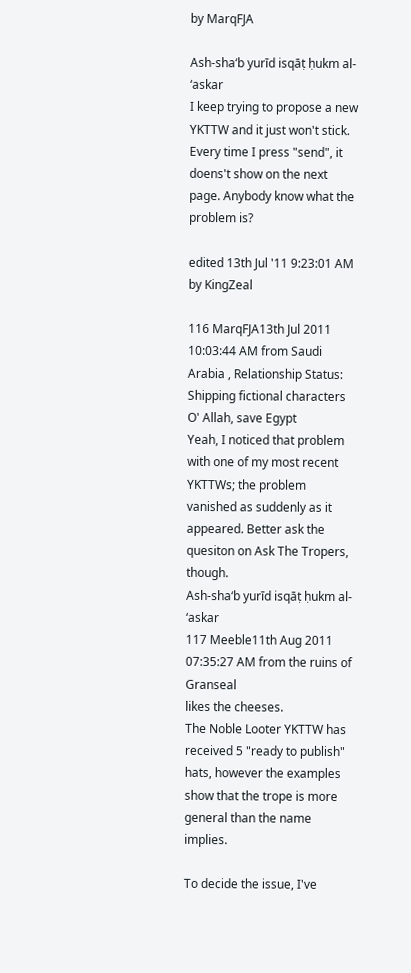by MarqFJA

Ash-shaʻb yurīd isqāṭ ḥukm al-ʻaskar
I keep trying to propose a new YKTTW and it just won't stick. Every time I press "send", it doens't show on the next page. Anybody know what the problem is?

edited 13th Jul '11 9:23:01 AM by KingZeal

116 MarqFJA13th Jul 2011 10:03:44 AM from Saudi Arabia , Relationship Status: Shipping fictional characters
O' Allah, save Egypt
Yeah, I noticed that problem with one of my most recent YKTTWs; the problem vanished as suddenly as it appeared. Better ask the quesiton on Ask The Tropers, though.
Ash-shaʻb yurīd isqāṭ ḥukm al-ʻaskar
117 Meeble11th Aug 2011 07:35:27 AM from the ruins of Granseal
likes the cheeses.
The Noble Looter YKTTW has received 5 "ready to publish" hats, however the examples show that the trope is more general than the name implies.

To decide the issue, I've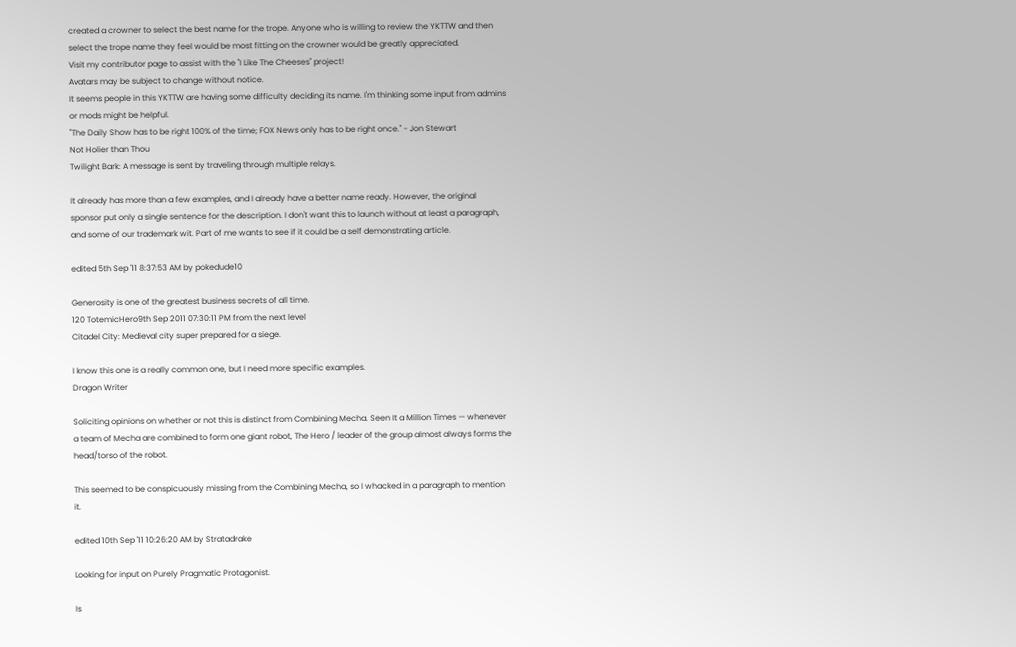created a crowner to select the best name for the trope. Anyone who is willing to review the YKTTW and then select the trope name they feel would be most fitting on the crowner would be greatly appreciated.
Visit my contributor page to assist with the "I Like The Cheeses" project!
Avatars may be subject to change without notice.
It seems people in this YKTTW are having some difficulty deciding its name. I'm thinking some input from admins or mods might be helpful.
"The Daily Show has to be right 100% of the time; FOX News only has to be right once." - Jon Stewart
Not Holier than Thou
Twilight Bark: A message is sent by traveling through multiple relays.

It already has more than a few examples, and I already have a better name ready. However, the original sponsor put only a single sentence for the description. I don't want this to launch without at least a paragraph, and some of our trademark wit. Part of me wants to see if it could be a self demonstrating article.

edited 5th Sep '11 8:37:53 AM by pokedude10

Generosity is one of the greatest business secrets of all time.
120 TotemicHero9th Sep 2011 07:30:11 PM from the next level
Citadel City: Medieval city super prepared for a siege.

I know this one is a really common one, but I need more specific examples.
Dragon Writer

Soliciting opinions on whether or not this is distinct from Combining Mecha. Seen It a Million Times — whenever a team of Mecha are combined to form one giant robot, The Hero / leader of the group almost always forms the head/torso of the robot.

This seemed to be conspicuously missing from the Combining Mecha, so I whacked in a paragraph to mention it.

edited 10th Sep '11 10:26:20 AM by Stratadrake

Looking for input on Purely Pragmatic Protagonist.

Is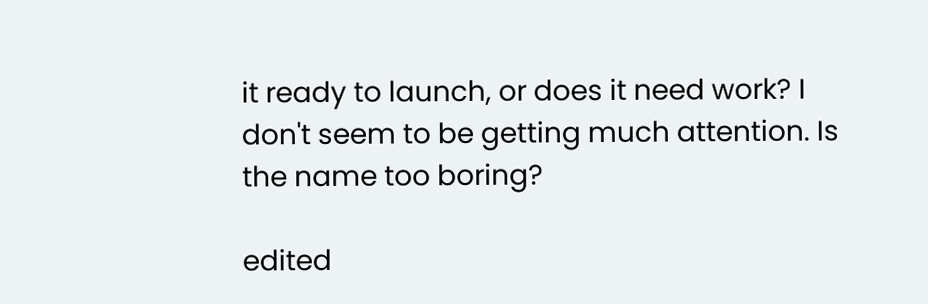it ready to launch, or does it need work? I don't seem to be getting much attention. Is the name too boring?

edited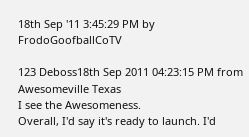18th Sep '11 3:45:29 PM by FrodoGoofballCoTV

123 Deboss18th Sep 2011 04:23:15 PM from Awesomeville Texas
I see the Awesomeness.
Overall, I'd say it's ready to launch. I'd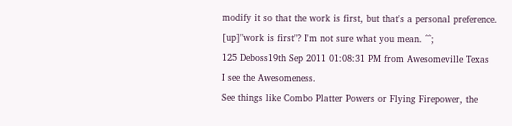modify it so that the work is first, but that's a personal preference.
[up]"work is first"? I'm not sure what you mean. ^^;
125 Deboss19th Sep 2011 01:08:31 PM from Awesomeville Texas
I see the Awesomeness.
See things like Combo Platter Powers or Flying Firepower, the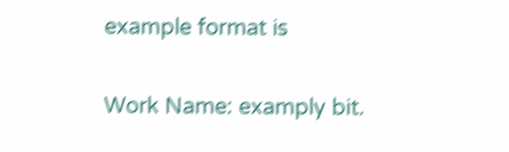example format is

Work Name: examply bit.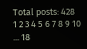Total posts: 428
1 2 3 4 5 6 7 8 9 10 ... 18